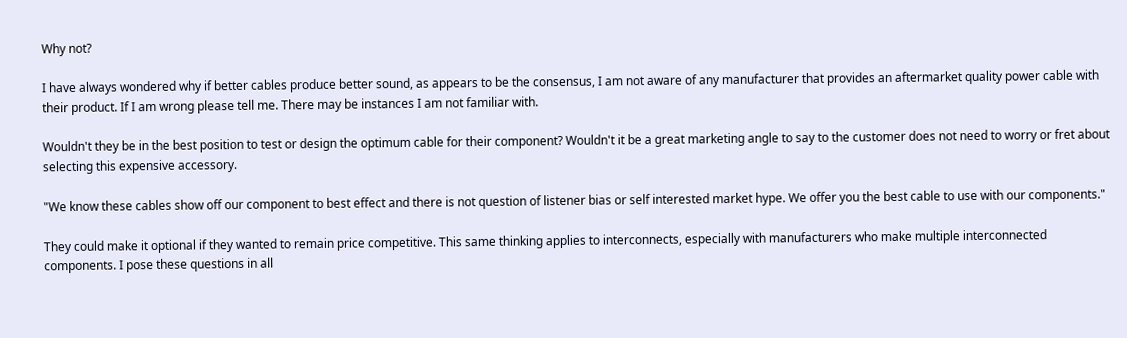Why not?

I have always wondered why if better cables produce better sound, as appears to be the consensus, I am not aware of any manufacturer that provides an aftermarket quality power cable with their product. If I am wrong please tell me. There may be instances I am not familiar with.

Wouldn't they be in the best position to test or design the optimum cable for their component? Wouldn't it be a great marketing angle to say to the customer does not need to worry or fret about selecting this expensive accessory.

"We know these cables show off our component to best effect and there is not question of listener bias or self interested market hype. We offer you the best cable to use with our components."

They could make it optional if they wanted to remain price competitive. This same thinking applies to interconnects, especially with manufacturers who make multiple interconnected components. I pose these questions in all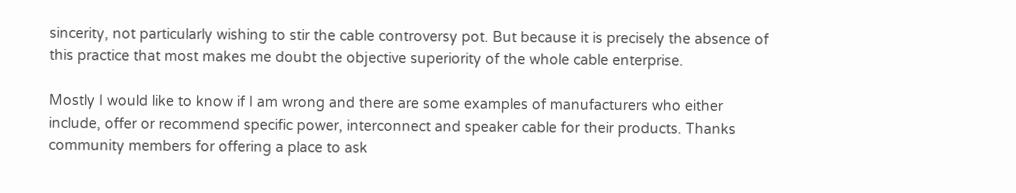sincerity, not particularly wishing to stir the cable controversy pot. But because it is precisely the absence of this practice that most makes me doubt the objective superiority of the whole cable enterprise.

Mostly I would like to know if I am wrong and there are some examples of manufacturers who either include, offer or recommend specific power, interconnect and speaker cable for their products. Thanks community members for offering a place to ask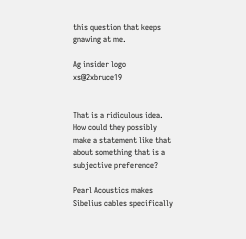this question that keeps gnawing at me.

Ag insider logo xs@2xbruce19


That is a ridiculous idea. How could they possibly make a statement like that about something that is a subjective preference?

Pearl Acoustics makes Sibelius cables specifically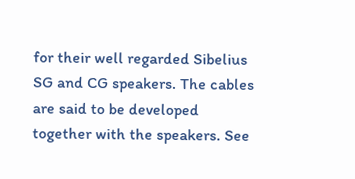for their well regarded Sibelius SG and CG speakers. The cables are said to be developed together with the speakers. See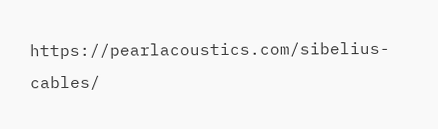https://pearlacoustics.com/sibelius-cables/